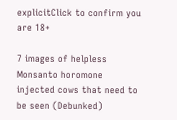explicitClick to confirm you are 18+

7 images of helpless Monsanto horomone injected cows that need to be seen (Debunked)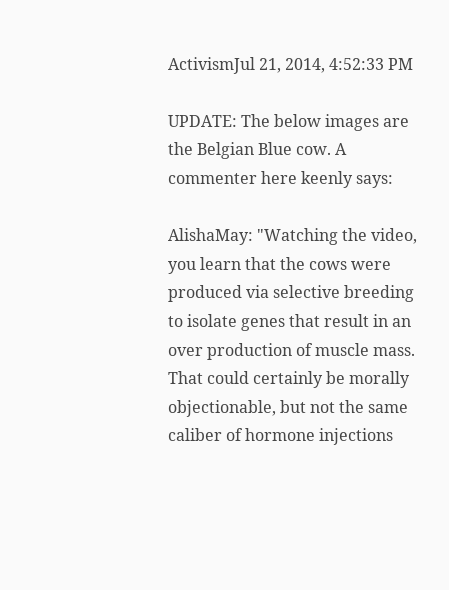ActivismJul 21, 2014, 4:52:33 PM

UPDATE: The below images are the Belgian Blue cow. A commenter here keenly says:

AlishaMay: "Watching the video, you learn that the cows were produced via selective breeding to isolate genes that result in an over production of muscle mass. That could certainly be morally objectionable, but not the same caliber of hormone injections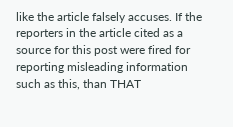like the article falsely accuses. If the reporters in the article cited as a source for this post were fired for reporting misleading information such as this, than THAT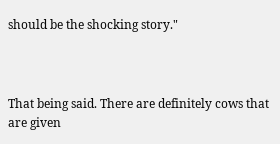should be the shocking story."



That being said. There are definitely cows that are given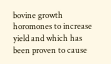bovine growth horomones to increase yield and which has been proven to cause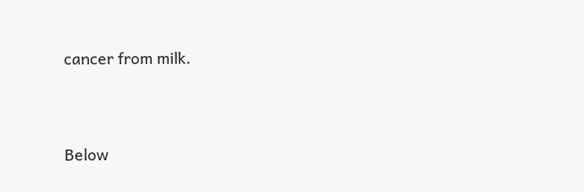cancer from milk.


Below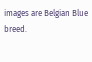images are Belgian Blue breed.